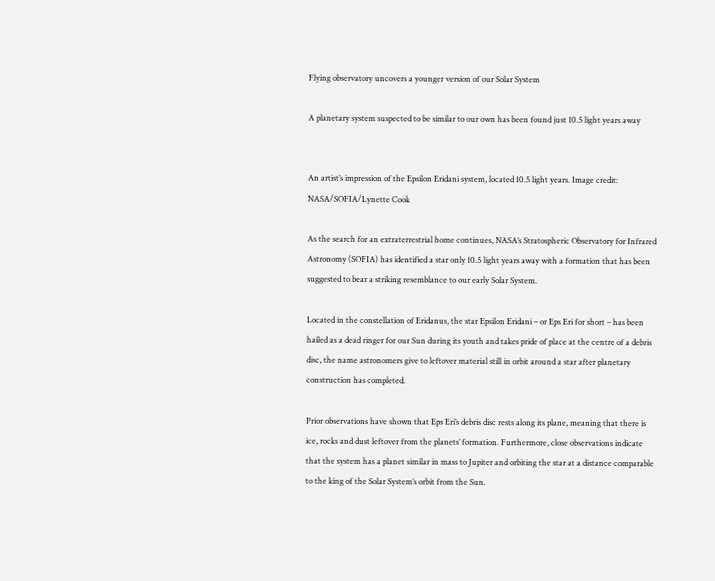Flying observatory uncovers a younger version of our Solar System

A planetary system suspected to be similar to our own has been found just 10.5 light years away


An artist’s impression of the Epsilon Eridani system, located 10.5 light years. Image credit: NASA/SOFIA/Lynette Cook

As the search for an extraterrestrial home continues, NASA’s Stratospheric Observatory for Infrared Astronomy (SOFIA) has identified a star only 10.5 light years away with a formation that has been suggested to bear a striking resemblance to our early Solar System.

Located in the constellation of Eridanus, the star Epsilon Eridani – or Eps Eri for short – has been hailed as a dead ringer for our Sun during its youth and takes pride of place at the centre of a debris disc, the name astronomers give to leftover material still in orbit around a star after planetary construction has completed.

Prior observations have shown that Eps Eri’s debris disc rests along its plane, meaning that there is ice, rocks and dust leftover from the planets’ formation. Furthermore, close observations indicate that the system has a planet similar in mass to Jupiter and orbiting the star at a distance comparable to the king of the Solar System’s orbit from the Sun.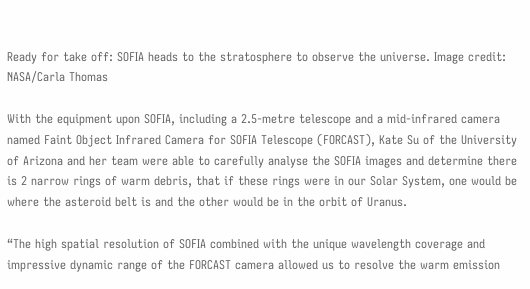Ready for take off: SOFIA heads to the stratosphere to observe the universe. Image credit: NASA/Carla Thomas

With the equipment upon SOFIA, including a 2.5-metre telescope and a mid-infrared camera named Faint Object Infrared Camera for SOFIA Telescope (FORCAST), Kate Su of the University of Arizona and her team were able to carefully analyse the SOFIA images and determine there is 2 narrow rings of warm debris, that if these rings were in our Solar System, one would be where the asteroid belt is and the other would be in the orbit of Uranus.

“The high spatial resolution of SOFIA combined with the unique wavelength coverage and impressive dynamic range of the FORCAST camera allowed us to resolve the warm emission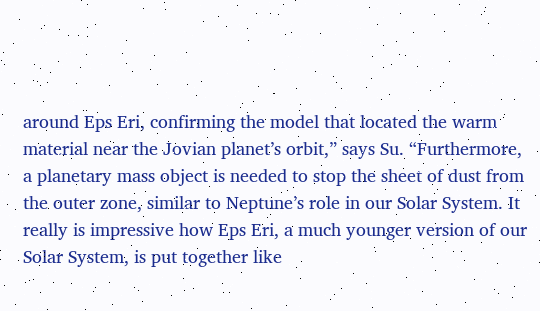around Eps Eri, confirming the model that located the warm material near the Jovian planet’s orbit,” says Su. “Furthermore, a planetary mass object is needed to stop the sheet of dust from the outer zone, similar to Neptune’s role in our Solar System. It really is impressive how Eps Eri, a much younger version of our Solar System, is put together like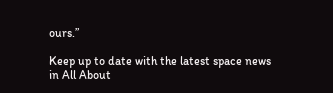ours.”

Keep up to date with the latest space news in All About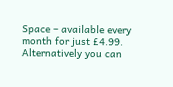Space – available every month for just £4.99. Alternatively you can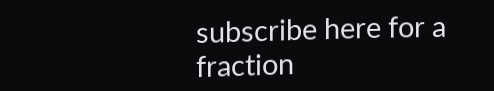subscribe here for a fraction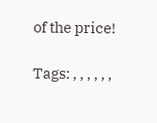of the price!

Tags: , , , , , ,